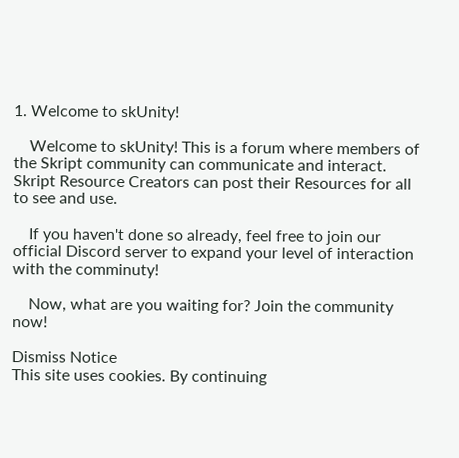1. Welcome to skUnity!

    Welcome to skUnity! This is a forum where members of the Skript community can communicate and interact. Skript Resource Creators can post their Resources for all to see and use.

    If you haven't done so already, feel free to join our official Discord server to expand your level of interaction with the comminuty!

    Now, what are you waiting for? Join the community now!

Dismiss Notice
This site uses cookies. By continuing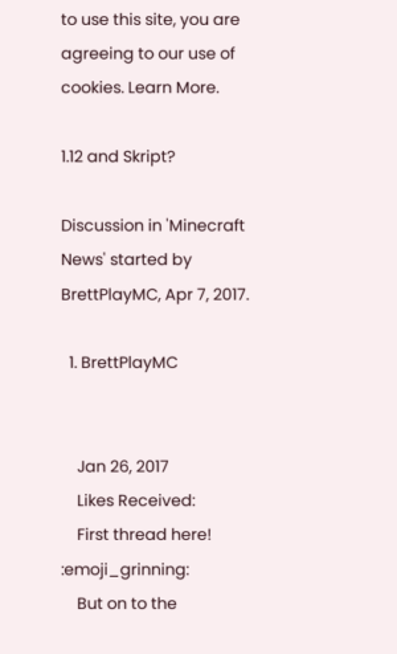to use this site, you are agreeing to our use of cookies. Learn More.

1.12 and Skript?

Discussion in 'Minecraft News' started by BrettPlayMC, Apr 7, 2017.

  1. BrettPlayMC


    Jan 26, 2017
    Likes Received:
    First thread here! :emoji_grinning:
    But on to the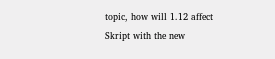topic, how will 1.12 affect Skript with the new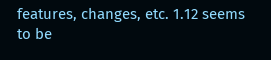features, changes, etc. 1.12 seems to be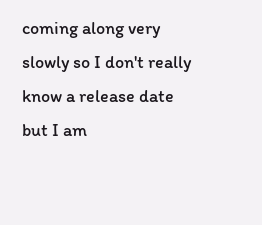coming along very slowly so I don't really know a release date but I am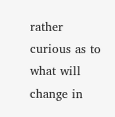rather curious as to what will change in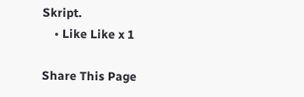Skript.
    • Like Like x 1

Share This Page